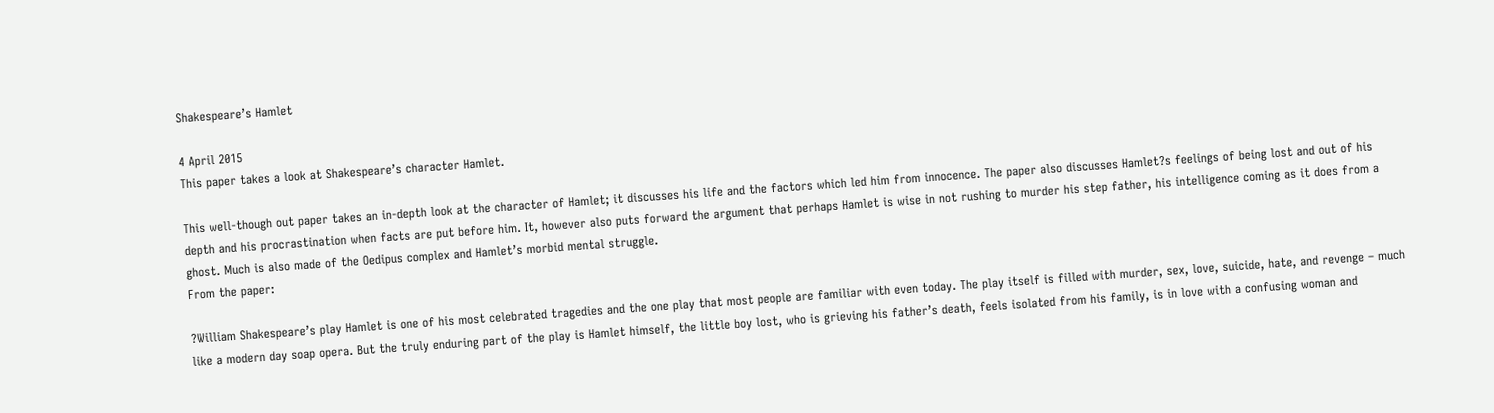Shakespeare’s Hamlet

4 April 2015
This paper takes a look at Shakespeare’s character Hamlet.

This well-though out paper takes an in-depth look at the character of Hamlet; it discusses his life and the factors which led him from innocence. The paper also discusses Hamlet?s feelings of being lost and out of his depth and his procrastination when facts are put before him. It, however also puts forward the argument that perhaps Hamlet is wise in not rushing to murder his step father, his intelligence coming as it does from a ghost. Much is also made of the Oedipus complex and Hamlet’s morbid mental struggle.
From the paper:

?William Shakespeare’s play Hamlet is one of his most celebrated tragedies and the one play that most people are familiar with even today. The play itself is filled with murder, sex, love, suicide, hate, and revenge – much like a modern day soap opera. But the truly enduring part of the play is Hamlet himself, the little boy lost, who is grieving his father’s death, feels isolated from his family, is in love with a confusing woman and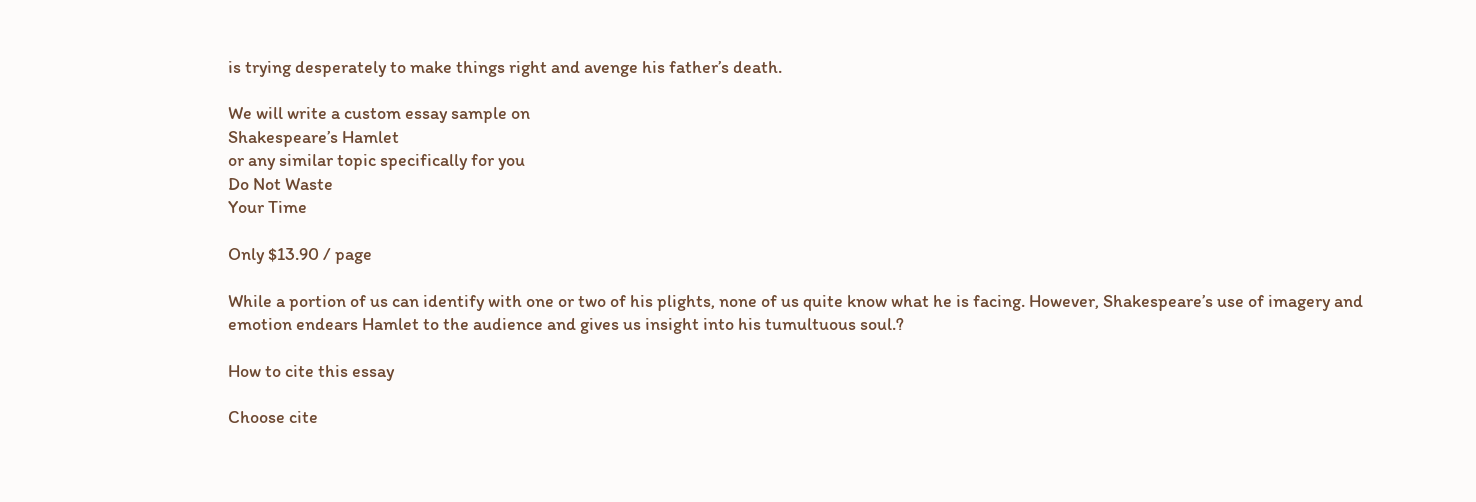is trying desperately to make things right and avenge his father’s death.

We will write a custom essay sample on
Shakespeare’s Hamlet
or any similar topic specifically for you
Do Not Waste
Your Time

Only $13.90 / page

While a portion of us can identify with one or two of his plights, none of us quite know what he is facing. However, Shakespeare’s use of imagery and emotion endears Hamlet to the audience and gives us insight into his tumultuous soul.?

How to cite this essay

Choose cite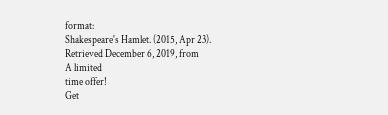format:
Shakespeare's Hamlet. (2015, Apr 23). Retrieved December 6, 2019, from
A limited
time offer!
Get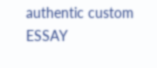authentic custom
ESSAY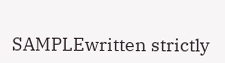SAMPLEwritten strictly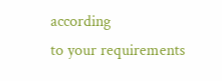according
to your requirements